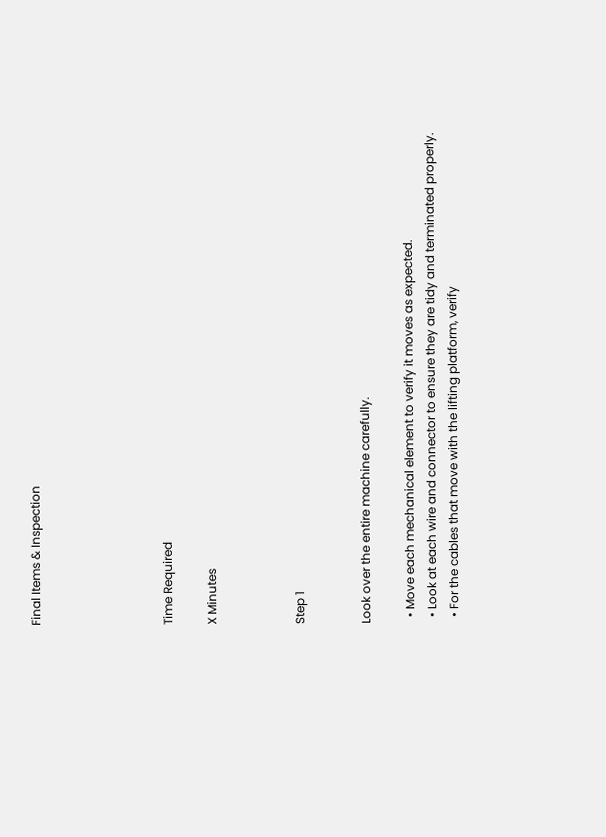Final Items & Inspection





Time Required

X Minutes



Step 1


Look over the entire machine carefully.

  • Move each mechanical element to verify it moves as expected.
  • Look at each wire and connector to ensure they are tidy and terminated properly.
  • For the cables that move with the lifting platform, verify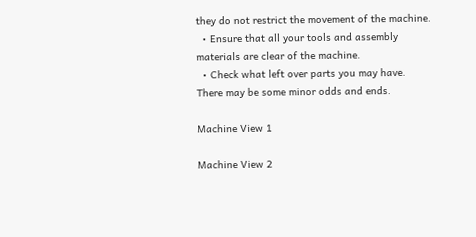they do not restrict the movement of the machine.
  • Ensure that all your tools and assembly materials are clear of the machine.
  • Check what left over parts you may have. There may be some minor odds and ends.

Machine View 1

Machine View 2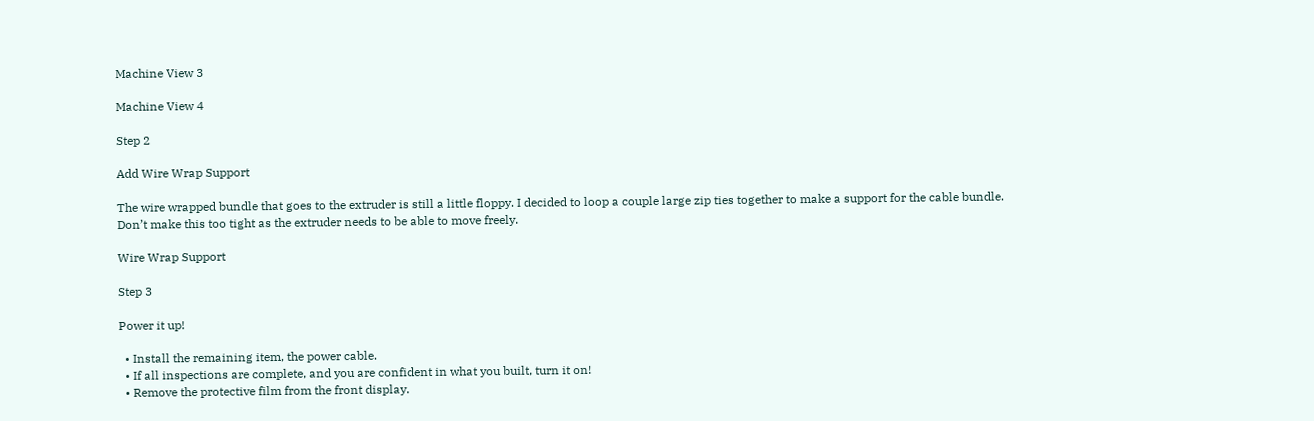Machine View 3

Machine View 4

Step 2

Add Wire Wrap Support

The wire wrapped bundle that goes to the extruder is still a little floppy. I decided to loop a couple large zip ties together to make a support for the cable bundle. Don’t make this too tight as the extruder needs to be able to move freely.

Wire Wrap Support

Step 3

Power it up!

  • Install the remaining item, the power cable.
  • If all inspections are complete, and you are confident in what you built, turn it on!
  • Remove the protective film from the front display.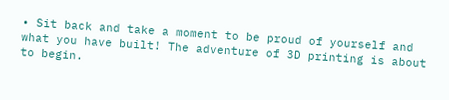• Sit back and take a moment to be proud of yourself and what you have built! The adventure of 3D printing is about to begin.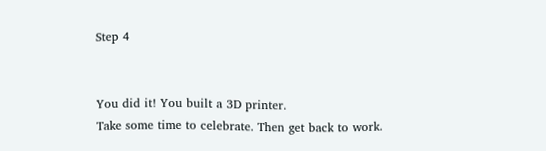Step 4


You did it! You built a 3D printer.
Take some time to celebrate. Then get back to work.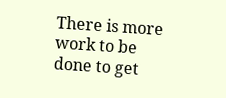There is more work to be done to get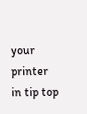your printer in tip top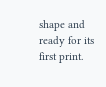shape and ready for its first print.